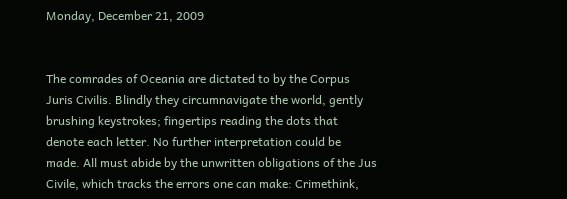Monday, December 21, 2009


The comrades of Oceania are dictated to by the Corpus Juris Civilis. Blindly they circumnavigate the world, gently brushing keystrokes; fingertips reading the dots that denote each letter. No further interpretation could be made. All must abide by the unwritten obligations of the Jus Civile, which tracks the errors one can make: Crimethink,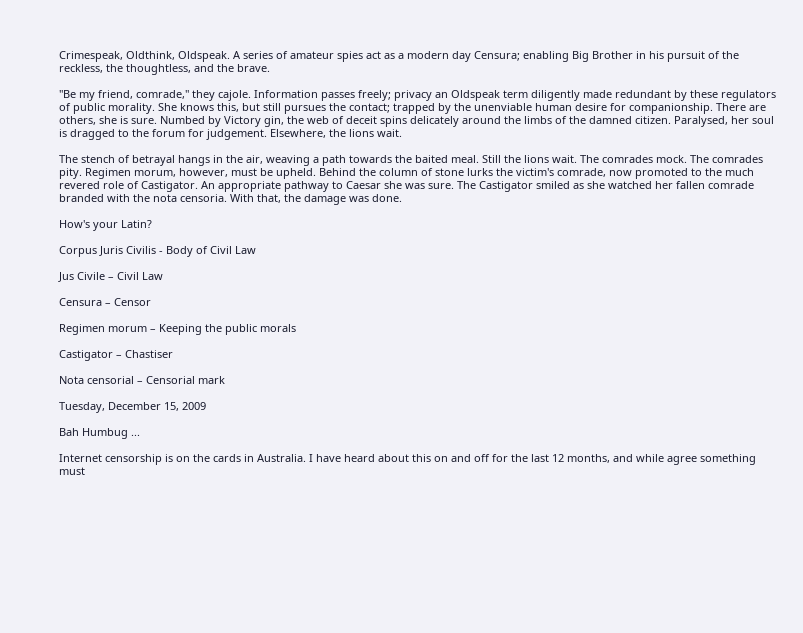Crimespeak, Oldthink, Oldspeak. A series of amateur spies act as a modern day Censura; enabling Big Brother in his pursuit of the reckless, the thoughtless, and the brave.

"Be my friend, comrade," they cajole. Information passes freely; privacy an Oldspeak term diligently made redundant by these regulators of public morality. She knows this, but still pursues the contact; trapped by the unenviable human desire for companionship. There are others, she is sure. Numbed by Victory gin, the web of deceit spins delicately around the limbs of the damned citizen. Paralysed, her soul is dragged to the forum for judgement. Elsewhere, the lions wait.

The stench of betrayal hangs in the air, weaving a path towards the baited meal. Still the lions wait. The comrades mock. The comrades pity. Regimen morum, however, must be upheld. Behind the column of stone lurks the victim's comrade, now promoted to the much revered role of Castigator. An appropriate pathway to Caesar she was sure. The Castigator smiled as she watched her fallen comrade branded with the nota censoria. With that, the damage was done.

How's your Latin?

Corpus Juris Civilis - Body of Civil Law

Jus Civile – Civil Law

Censura – Censor

Regimen morum – Keeping the public morals

Castigator – Chastiser

Nota censorial – Censorial mark

Tuesday, December 15, 2009

Bah Humbug ...

Internet censorship is on the cards in Australia. I have heard about this on and off for the last 12 months, and while agree something must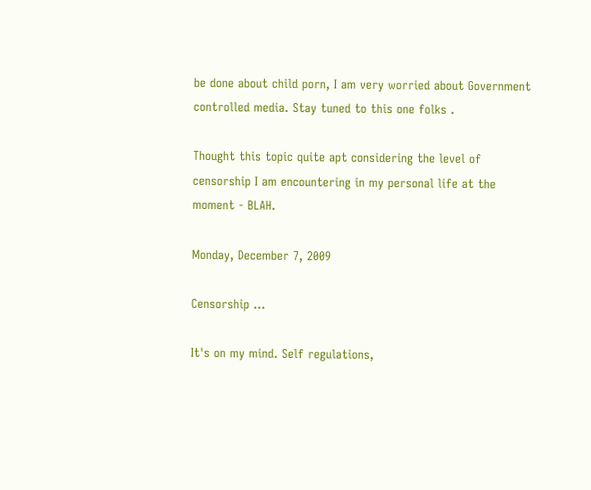be done about child porn, I am very worried about Government controlled media. Stay tuned to this one folks .

Thought this topic quite apt considering the level of censorship I am encountering in my personal life at the moment - BLAH.

Monday, December 7, 2009

Censorship ...

It's on my mind. Self regulations,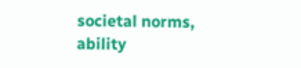societal norms, ability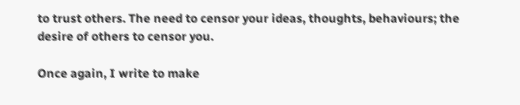to trust others. The need to censor your ideas, thoughts, behaviours; the desire of others to censor you.

Once again, I write to make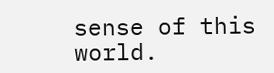sense of this world.